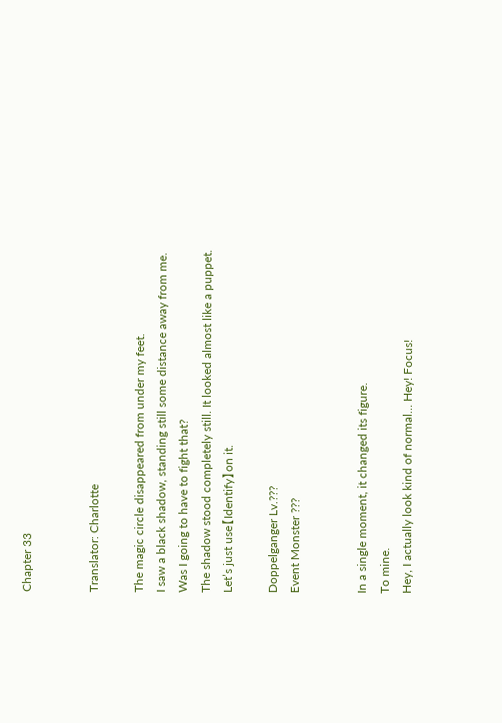Chapter 33


Translator: Charlotte

The magic circle disappeared from under my feet.
I saw a black shadow, standing still some distance away from me.
Was I going to have to fight that?
The shadow stood completely still. It looked almost like a puppet.
Let’s just use【Identify】on it.

Doppelganger Lv.???
Event Monster ???


In a single moment, it changed its figure.
To mine.
Hey, I actually look kind of normal… Hey! Focus!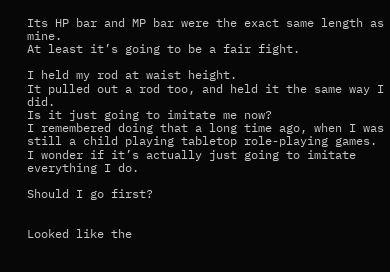Its HP bar and MP bar were the exact same length as mine.
At least it’s going to be a fair fight.

I held my rod at waist height.
It pulled out a rod too, and held it the same way I did.
Is it just going to imitate me now?
I remembered doing that a long time ago, when I was still a child playing tabletop role-playing games.
I wonder if it’s actually just going to imitate everything I do.

Should I go first?


Looked like the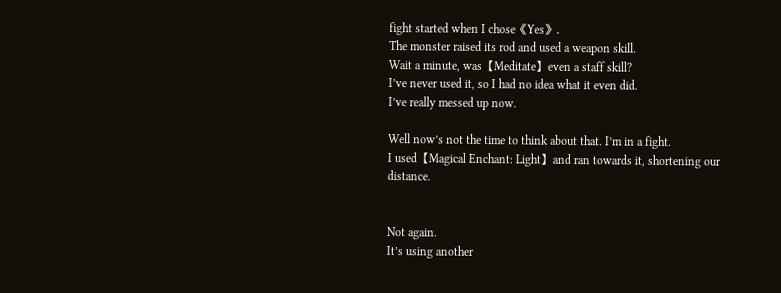fight started when I chose《Yes》.
The monster raised its rod and used a weapon skill.
Wait a minute, was【Meditate】even a staff skill?
I’ve never used it, so I had no idea what it even did.
I’ve really messed up now.

Well now’s not the time to think about that. I’m in a fight.
I used【Magical Enchant: Light】and ran towards it, shortening our distance.


Not again.
It’s using another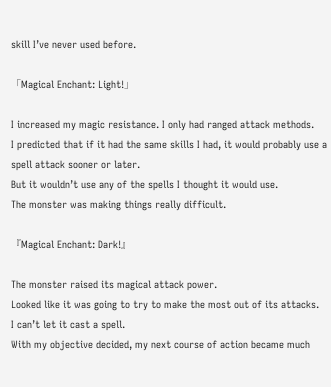skill I’ve never used before.

「Magical Enchant: Light!」

I increased my magic resistance. I only had ranged attack methods.
I predicted that if it had the same skills I had, it would probably use a spell attack sooner or later.
But it wouldn’t use any of the spells I thought it would use.
The monster was making things really difficult.

『Magical Enchant: Dark!』

The monster raised its magical attack power.
Looked like it was going to try to make the most out of its attacks.
I can’t let it cast a spell.
With my objective decided, my next course of action became much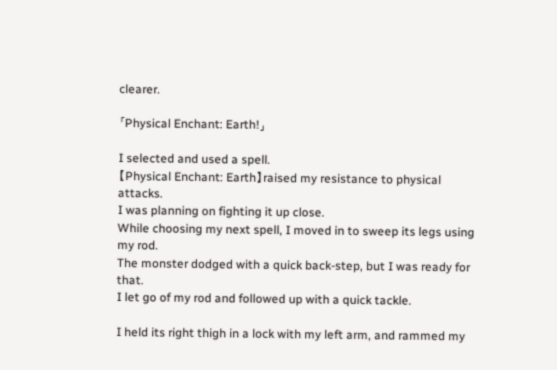clearer.

「Physical Enchant: Earth!」

I selected and used a spell.
【Physical Enchant: Earth】raised my resistance to physical attacks.
I was planning on fighting it up close.
While choosing my next spell, I moved in to sweep its legs using my rod.
The monster dodged with a quick back-step, but I was ready for that.
I let go of my rod and followed up with a quick tackle.

I held its right thigh in a lock with my left arm, and rammed my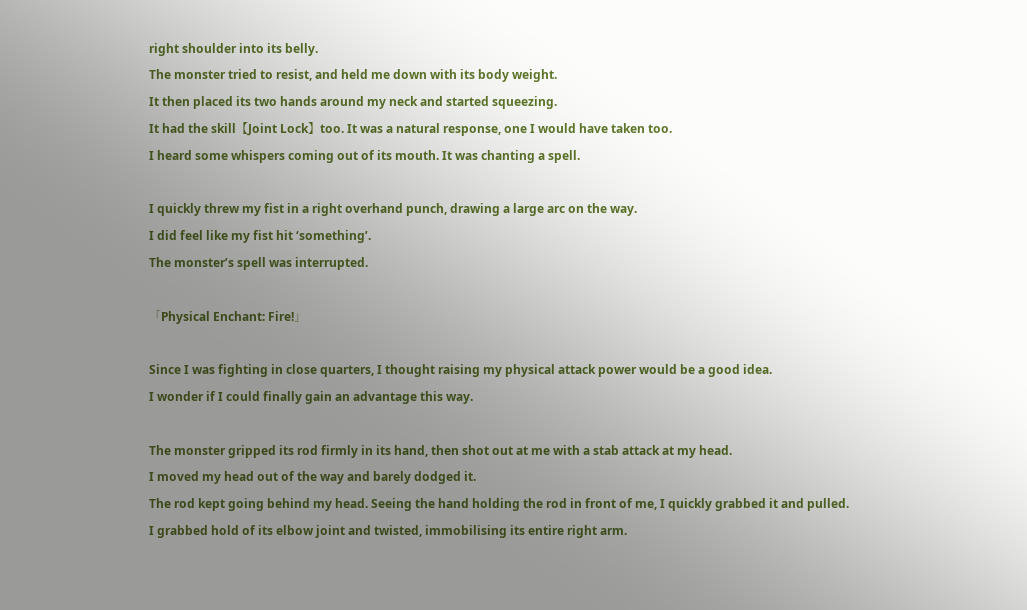right shoulder into its belly.
The monster tried to resist, and held me down with its body weight.
It then placed its two hands around my neck and started squeezing.
It had the skill【Joint Lock】too. It was a natural response, one I would have taken too.
I heard some whispers coming out of its mouth. It was chanting a spell.

I quickly threw my fist in a right overhand punch, drawing a large arc on the way.
I did feel like my fist hit ‘something’.
The monster’s spell was interrupted.

「Physical Enchant: Fire!」

Since I was fighting in close quarters, I thought raising my physical attack power would be a good idea.
I wonder if I could finally gain an advantage this way.

The monster gripped its rod firmly in its hand, then shot out at me with a stab attack at my head.
I moved my head out of the way and barely dodged it.
The rod kept going behind my head. Seeing the hand holding the rod in front of me, I quickly grabbed it and pulled.
I grabbed hold of its elbow joint and twisted, immobilising its entire right arm.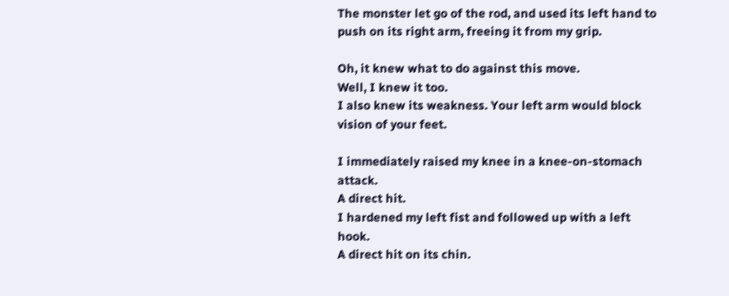The monster let go of the rod, and used its left hand to push on its right arm, freeing it from my grip.

Oh, it knew what to do against this move.
Well, I knew it too.
I also knew its weakness. Your left arm would block vision of your feet.

I immediately raised my knee in a knee-on-stomach attack.
A direct hit.
I hardened my left fist and followed up with a left hook.
A direct hit on its chin.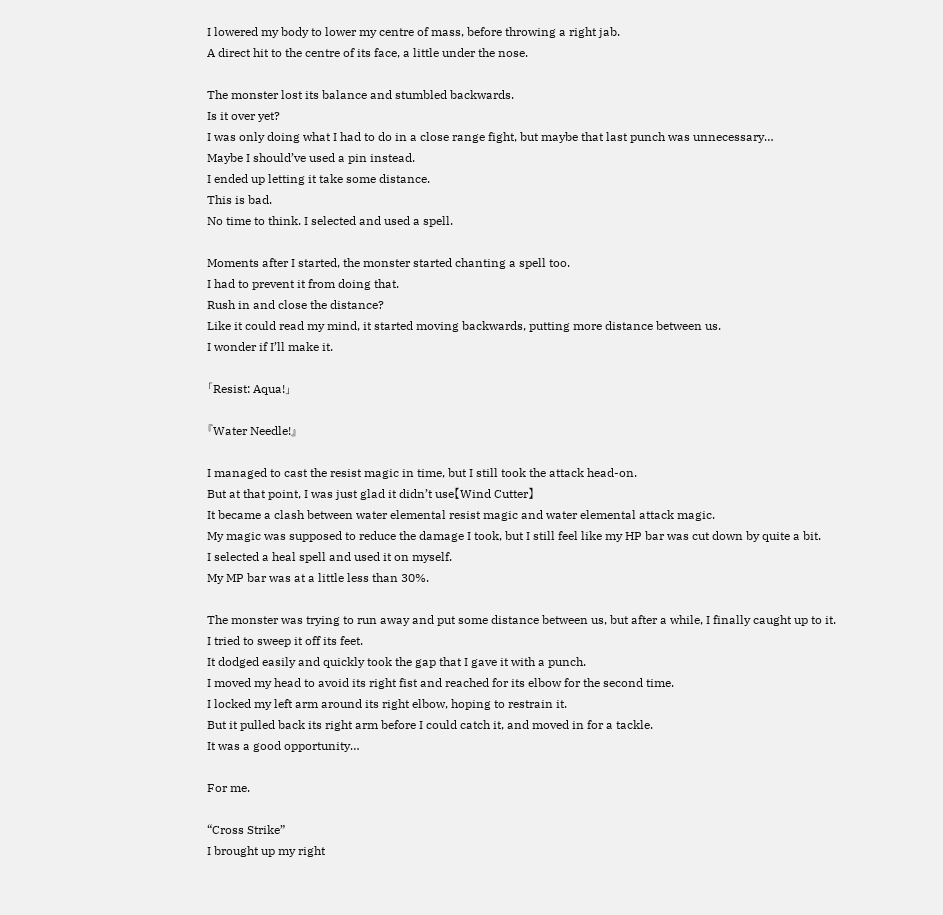I lowered my body to lower my centre of mass, before throwing a right jab.
A direct hit to the centre of its face, a little under the nose.

The monster lost its balance and stumbled backwards.
Is it over yet?
I was only doing what I had to do in a close range fight, but maybe that last punch was unnecessary…
Maybe I should’ve used a pin instead.
I ended up letting it take some distance.
This is bad.
No time to think. I selected and used a spell.

Moments after I started, the monster started chanting a spell too.
I had to prevent it from doing that.
Rush in and close the distance?
Like it could read my mind, it started moving backwards, putting more distance between us.
I wonder if I’ll make it.

「Resist: Aqua!」

『Water Needle!』

I managed to cast the resist magic in time, but I still took the attack head-on.
But at that point, I was just glad it didn’t use【Wind Cutter】
It became a clash between water elemental resist magic and water elemental attack magic.
My magic was supposed to reduce the damage I took, but I still feel like my HP bar was cut down by quite a bit.
I selected a heal spell and used it on myself.
My MP bar was at a little less than 30%.

The monster was trying to run away and put some distance between us, but after a while, I finally caught up to it.
I tried to sweep it off its feet.
It dodged easily and quickly took the gap that I gave it with a punch.
I moved my head to avoid its right fist and reached for its elbow for the second time.
I locked my left arm around its right elbow, hoping to restrain it.
But it pulled back its right arm before I could catch it, and moved in for a tackle.
It was a good opportunity…

For me.

“Cross Strike”
I brought up my right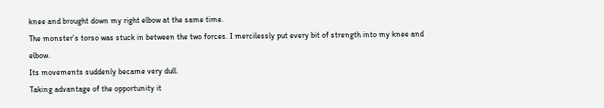knee and brought down my right elbow at the same time.
The monster’s torso was stuck in between the two forces. I mercilessly put every bit of strength into my knee and elbow.
Its movements suddenly became very dull.
Taking advantage of the opportunity it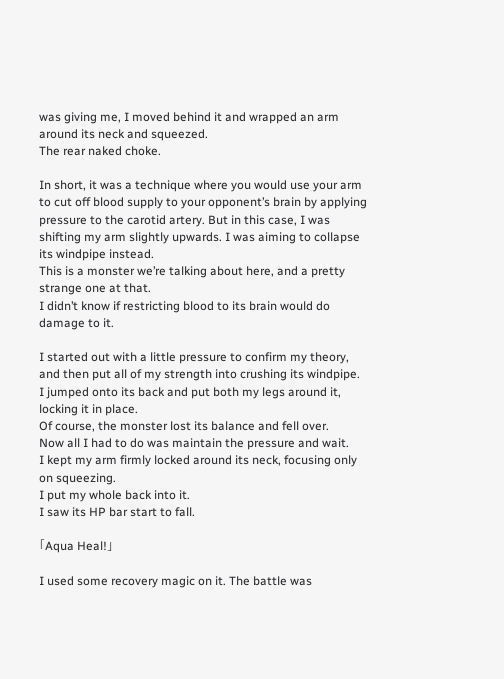was giving me, I moved behind it and wrapped an arm around its neck and squeezed.
The rear naked choke.

In short, it was a technique where you would use your arm to cut off blood supply to your opponent’s brain by applying pressure to the carotid artery. But in this case, I was shifting my arm slightly upwards. I was aiming to collapse its windpipe instead.
This is a monster we’re talking about here, and a pretty strange one at that.
I didn’t know if restricting blood to its brain would do damage to it.

I started out with a little pressure to confirm my theory, and then put all of my strength into crushing its windpipe.
I jumped onto its back and put both my legs around it, locking it in place.
Of course, the monster lost its balance and fell over.
Now all I had to do was maintain the pressure and wait.
I kept my arm firmly locked around its neck, focusing only on squeezing.
I put my whole back into it.
I saw its HP bar start to fall.

「Aqua Heal!」

I used some recovery magic on it. The battle was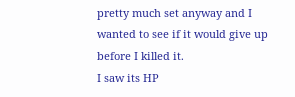pretty much set anyway and I wanted to see if it would give up before I killed it.
I saw its HP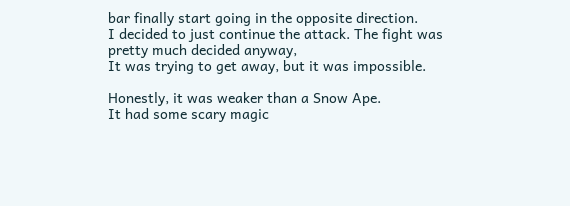bar finally start going in the opposite direction.
I decided to just continue the attack. The fight was pretty much decided anyway,
It was trying to get away, but it was impossible.

Honestly, it was weaker than a Snow Ape.
It had some scary magic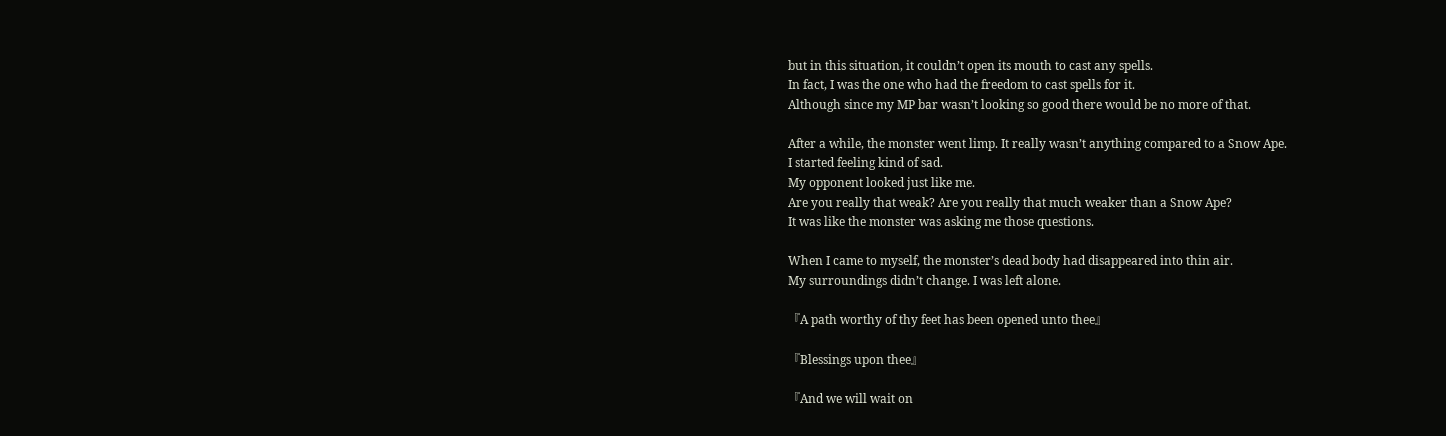but in this situation, it couldn’t open its mouth to cast any spells.
In fact, I was the one who had the freedom to cast spells for it.
Although since my MP bar wasn’t looking so good there would be no more of that.

After a while, the monster went limp. It really wasn’t anything compared to a Snow Ape.
I started feeling kind of sad.
My opponent looked just like me.
Are you really that weak? Are you really that much weaker than a Snow Ape?
It was like the monster was asking me those questions.

When I came to myself, the monster’s dead body had disappeared into thin air.
My surroundings didn’t change. I was left alone.

『A path worthy of thy feet has been opened unto thee』

『Blessings upon thee』

『And we will wait on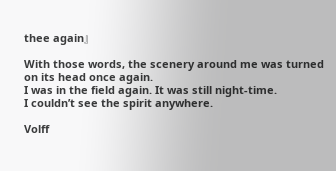thee again』

With those words, the scenery around me was turned on its head once again.
I was in the field again. It was still night-time.
I couldn’t see the spirit anywhere.

Volff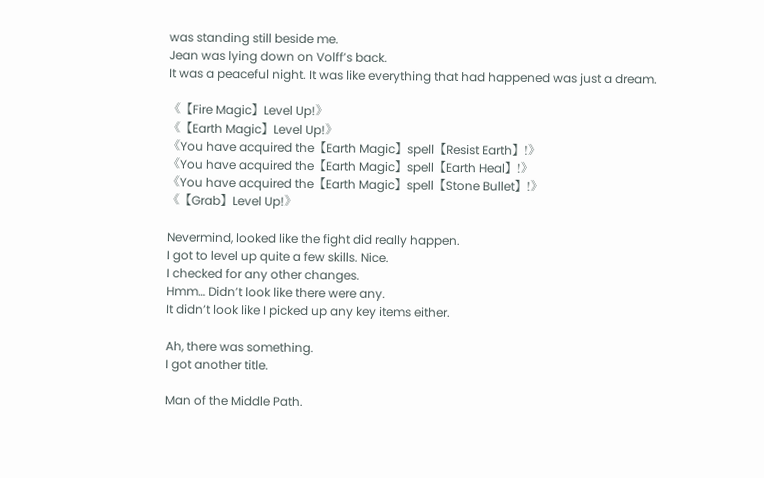was standing still beside me.
Jean was lying down on Volff’s back.
It was a peaceful night. It was like everything that had happened was just a dream.

《【Fire Magic】Level Up!》
《【Earth Magic】Level Up!》
《You have acquired the【Earth Magic】spell【Resist Earth】!》
《You have acquired the【Earth Magic】spell【Earth Heal】!》
《You have acquired the【Earth Magic】spell【Stone Bullet】!》
《【Grab】Level Up!》

Nevermind, looked like the fight did really happen.
I got to level up quite a few skills. Nice.
I checked for any other changes.
Hmm… Didn’t look like there were any.
It didn’t look like I picked up any key items either.

Ah, there was something.
I got another title.

Man of the Middle Path.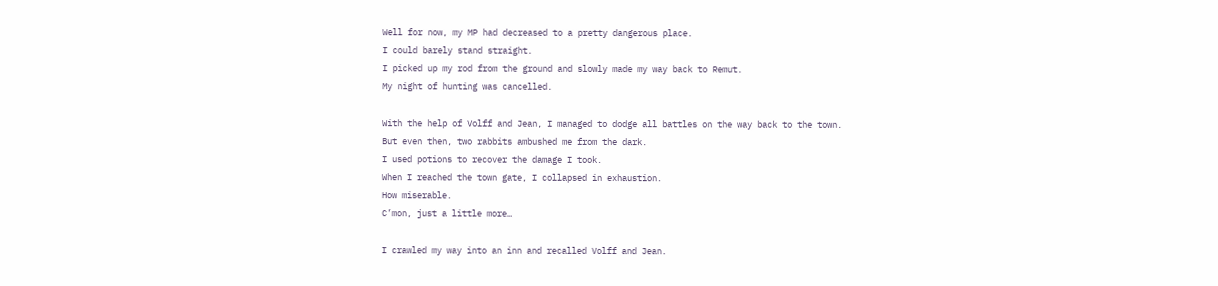Well for now, my MP had decreased to a pretty dangerous place.
I could barely stand straight.
I picked up my rod from the ground and slowly made my way back to Remut.
My night of hunting was cancelled.

With the help of Volff and Jean, I managed to dodge all battles on the way back to the town.
But even then, two rabbits ambushed me from the dark.
I used potions to recover the damage I took.
When I reached the town gate, I collapsed in exhaustion.
How miserable.
C’mon, just a little more…

I crawled my way into an inn and recalled Volff and Jean.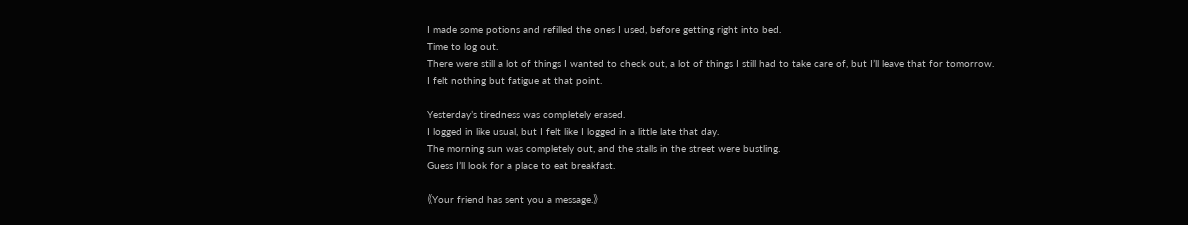I made some potions and refilled the ones I used, before getting right into bed.
Time to log out.
There were still a lot of things I wanted to check out, a lot of things I still had to take care of, but I’ll leave that for tomorrow.
I felt nothing but fatigue at that point.

Yesterday’s tiredness was completely erased.
I logged in like usual, but I felt like I logged in a little late that day.
The morning sun was completely out, and the stalls in the street were bustling.
Guess I’ll look for a place to eat breakfast.

《Your friend has sent you a message.》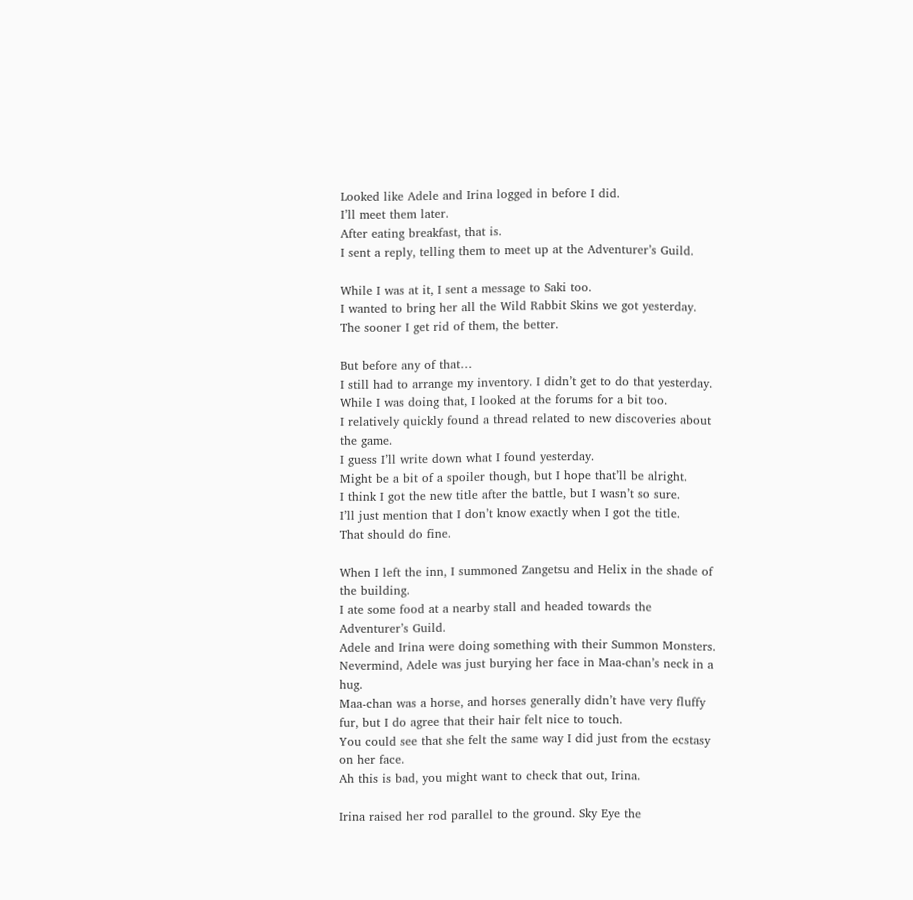Looked like Adele and Irina logged in before I did.
I’ll meet them later.
After eating breakfast, that is.
I sent a reply, telling them to meet up at the Adventurer’s Guild.

While I was at it, I sent a message to Saki too.
I wanted to bring her all the Wild Rabbit Skins we got yesterday.
The sooner I get rid of them, the better.

But before any of that…
I still had to arrange my inventory. I didn’t get to do that yesterday. While I was doing that, I looked at the forums for a bit too.
I relatively quickly found a thread related to new discoveries about the game.
I guess I’ll write down what I found yesterday.
Might be a bit of a spoiler though, but I hope that’ll be alright.
I think I got the new title after the battle, but I wasn’t so sure.
I’ll just mention that I don’t know exactly when I got the title.
That should do fine.

When I left the inn, I summoned Zangetsu and Helix in the shade of the building.
I ate some food at a nearby stall and headed towards the Adventurer’s Guild.
Adele and Irina were doing something with their Summon Monsters.
Nevermind, Adele was just burying her face in Maa-chan’s neck in a hug.
Maa-chan was a horse, and horses generally didn’t have very fluffy fur, but I do agree that their hair felt nice to touch.
You could see that she felt the same way I did just from the ecstasy on her face.
Ah this is bad, you might want to check that out, Irina.

Irina raised her rod parallel to the ground. Sky Eye the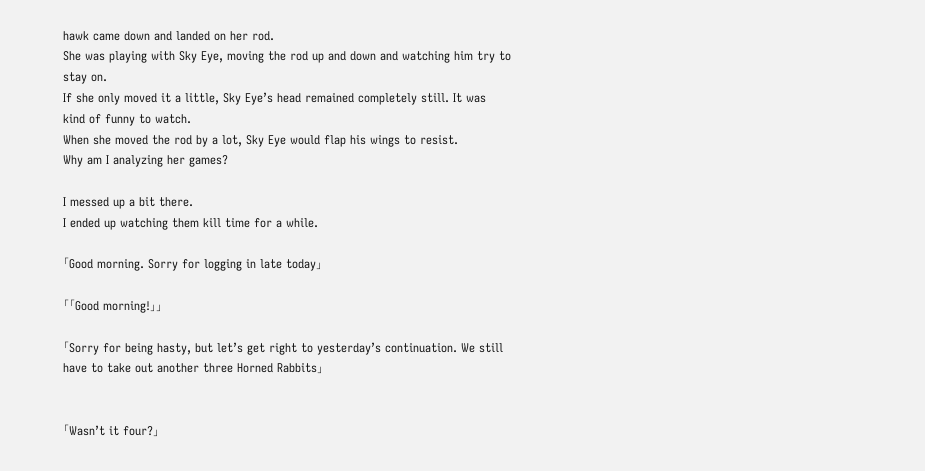hawk came down and landed on her rod.
She was playing with Sky Eye, moving the rod up and down and watching him try to stay on.
If she only moved it a little, Sky Eye’s head remained completely still. It was kind of funny to watch.
When she moved the rod by a lot, Sky Eye would flap his wings to resist.
Why am I analyzing her games?

I messed up a bit there.
I ended up watching them kill time for a while.

「Good morning. Sorry for logging in late today」

「「Good morning!」」

「Sorry for being hasty, but let’s get right to yesterday’s continuation. We still have to take out another three Horned Rabbits」


「Wasn’t it four?」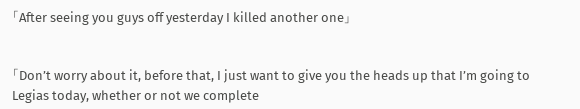「After seeing you guys off yesterday I killed another one」


「Don’t worry about it, before that, I just want to give you the heads up that I’m going to Legias today, whether or not we complete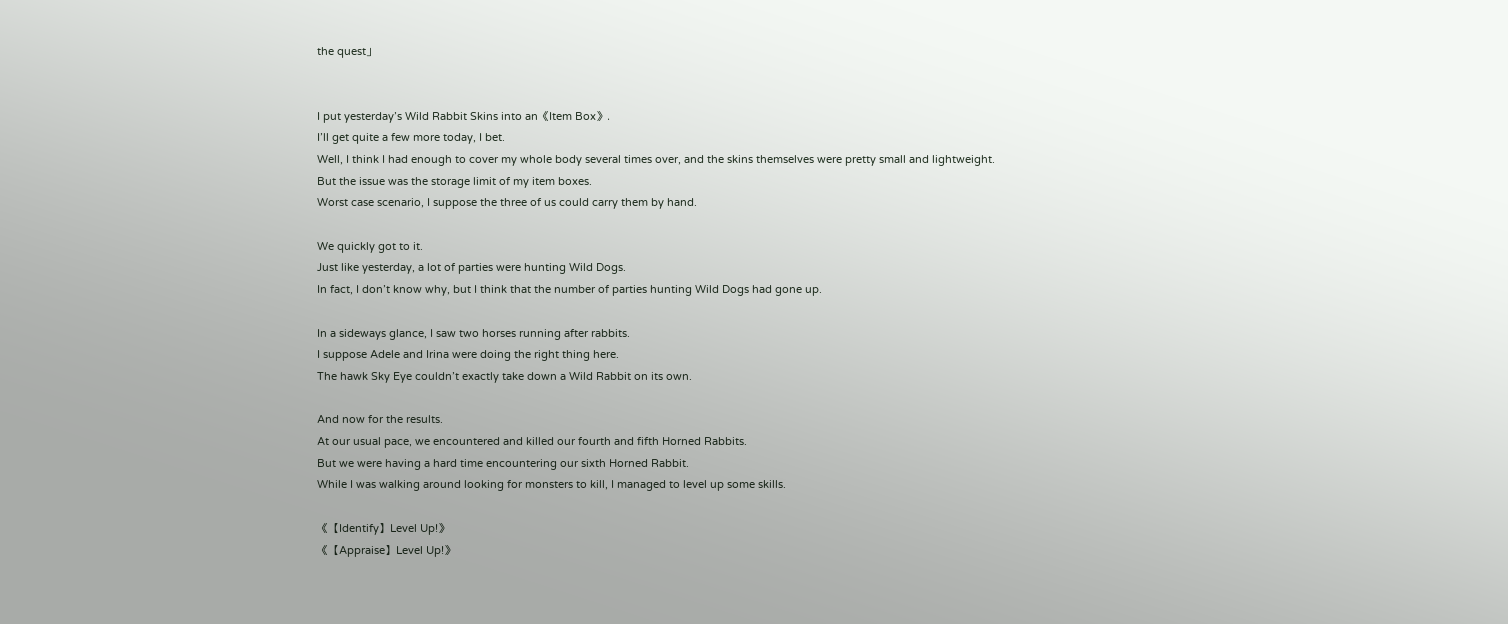the quest」


I put yesterday’s Wild Rabbit Skins into an《Item Box》.
I’ll get quite a few more today, I bet.
Well, I think I had enough to cover my whole body several times over, and the skins themselves were pretty small and lightweight.
But the issue was the storage limit of my item boxes.
Worst case scenario, I suppose the three of us could carry them by hand.

We quickly got to it.
Just like yesterday, a lot of parties were hunting Wild Dogs.
In fact, I don’t know why, but I think that the number of parties hunting Wild Dogs had gone up.

In a sideways glance, I saw two horses running after rabbits.
I suppose Adele and Irina were doing the right thing here.
The hawk Sky Eye couldn’t exactly take down a Wild Rabbit on its own.

And now for the results.
At our usual pace, we encountered and killed our fourth and fifth Horned Rabbits.
But we were having a hard time encountering our sixth Horned Rabbit.
While I was walking around looking for monsters to kill, I managed to level up some skills.

《【Identify】Level Up!》
《【Appraise】Level Up!》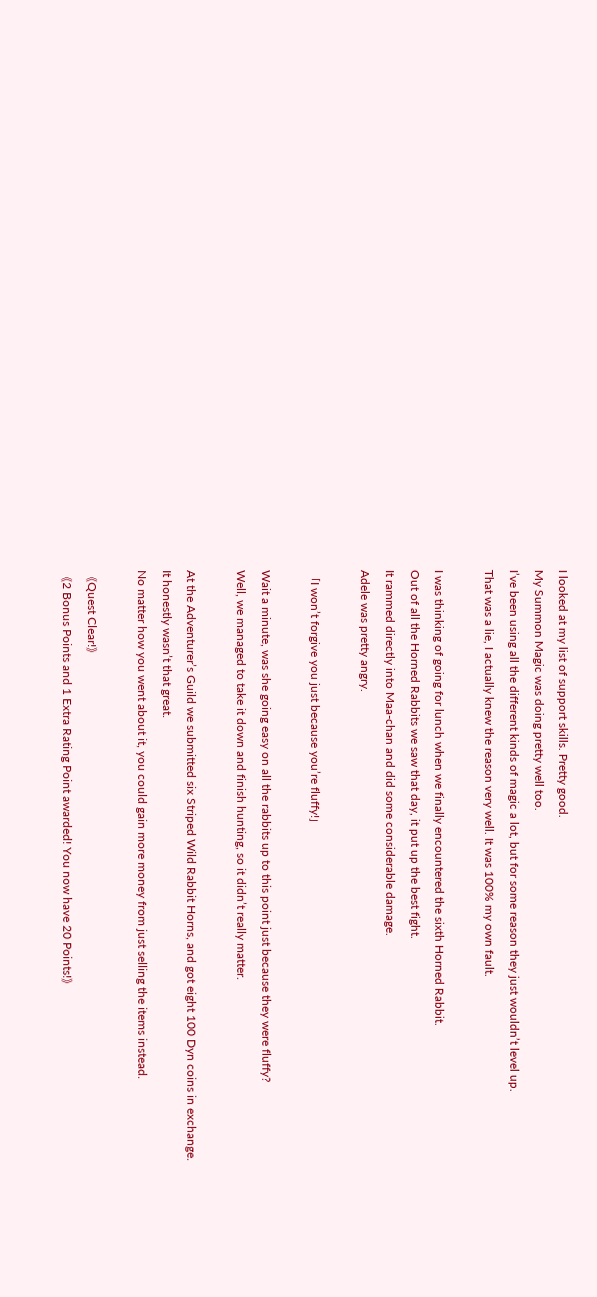I looked at my list of support skills. Pretty good.
My Summon Magic was doing pretty well too.
I’ve been using all the different kinds of magic a lot, but for some reason they just wouldn’t level up.
That was a lie, I actually knew the reason very well. It was 100% my own fault.

I was thinking of going for lunch when we finally encountered the sixth Horned Rabbit.
Out of all the Horned Rabbits we saw that day, it put up the best fight.
It rammed directly into Maa-chan and did some considerable damage.
Adele was pretty angry.

「I won’t forgive you just because you’re fluffy!」

Wait a minute, was she going easy on all the rabbits up to this point just because they were fluffy?
Well, we managed to take it down and finish hunting, so it didn’t really matter.

At the Adventurer’s Guild we submitted six Striped Wild Rabbit Horns, and got eight 100 Dyn coins in exchange.
It honestly wasn’t that great.
No matter how you went about it, you could gain more money from just selling the items instead.

《Quest Clear!》
《2 Bonus Points and 1 Extra Rating Point awarded! You now have 20 Points!》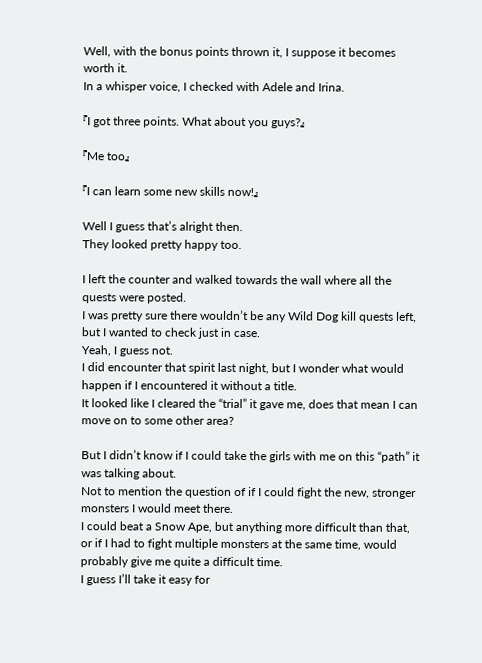Well, with the bonus points thrown it, I suppose it becomes worth it.
In a whisper voice, I checked with Adele and Irina.

『I got three points. What about you guys?』

『Me too』

『I can learn some new skills now!』

Well I guess that’s alright then.
They looked pretty happy too.

I left the counter and walked towards the wall where all the quests were posted.
I was pretty sure there wouldn’t be any Wild Dog kill quests left, but I wanted to check just in case.
Yeah, I guess not.
I did encounter that spirit last night, but I wonder what would happen if I encountered it without a title.
It looked like I cleared the “trial” it gave me, does that mean I can move on to some other area?

But I didn’t know if I could take the girls with me on this “path” it was talking about.
Not to mention the question of if I could fight the new, stronger monsters I would meet there.
I could beat a Snow Ape, but anything more difficult than that, or if I had to fight multiple monsters at the same time, would probably give me quite a difficult time.
I guess I’ll take it easy for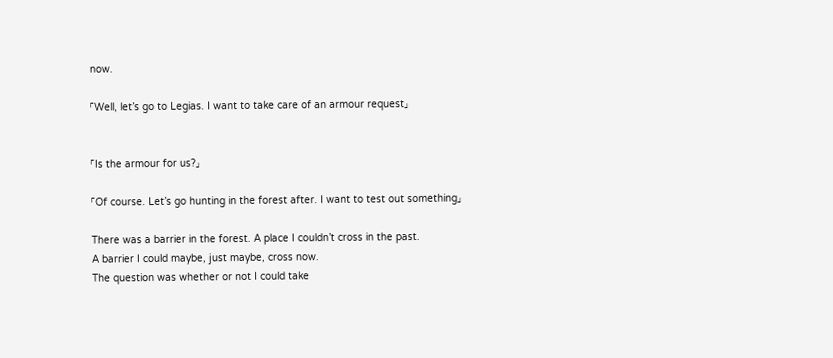now.

「Well, let’s go to Legias. I want to take care of an armour request」


「Is the armour for us?」

「Of course. Let’s go hunting in the forest after. I want to test out something」

There was a barrier in the forest. A place I couldn’t cross in the past.
A barrier I could maybe, just maybe, cross now.
The question was whether or not I could take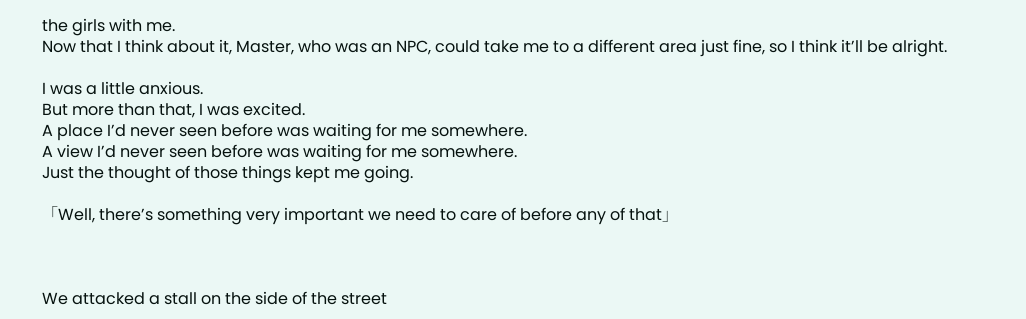the girls with me.
Now that I think about it, Master, who was an NPC, could take me to a different area just fine, so I think it’ll be alright.

I was a little anxious.
But more than that, I was excited.
A place I’d never seen before was waiting for me somewhere.
A view I’d never seen before was waiting for me somewhere.
Just the thought of those things kept me going.

「Well, there’s something very important we need to care of before any of that」



We attacked a stall on the side of the street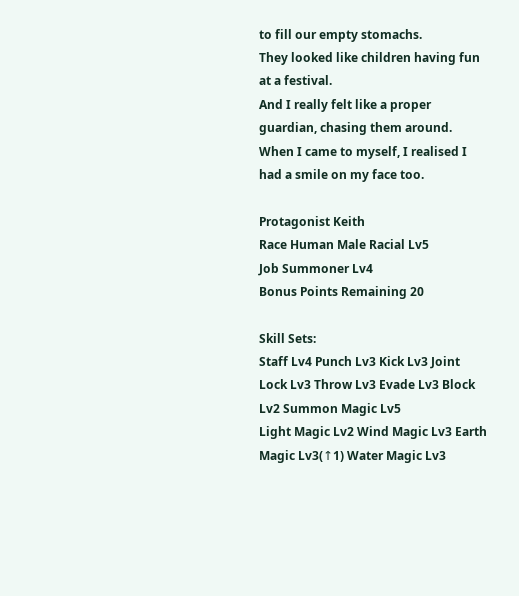to fill our empty stomachs.
They looked like children having fun at a festival.
And I really felt like a proper guardian, chasing them around. When I came to myself, I realised I had a smile on my face too.

Protagonist Keith
Race Human Male Racial Lv5
Job Summoner Lv4
Bonus Points Remaining 20

Skill Sets:
Staff Lv4 Punch Lv3 Kick Lv3 Joint Lock Lv3 Throw Lv3 Evade Lv3 Block Lv2 Summon Magic Lv5
Light Magic Lv2 Wind Magic Lv3 Earth Magic Lv3(↑1) Water Magic Lv3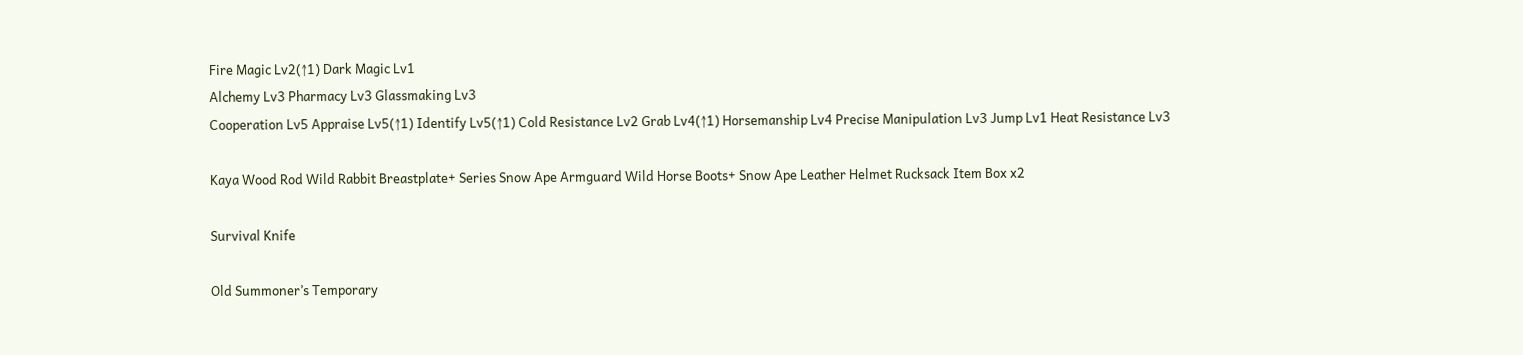Fire Magic Lv2(↑1) Dark Magic Lv1
Alchemy Lv3 Pharmacy Lv3 Glassmaking Lv3
Cooperation Lv5 Appraise Lv5(↑1) Identify Lv5(↑1) Cold Resistance Lv2 Grab Lv4(↑1) Horsemanship Lv4 Precise Manipulation Lv3 Jump Lv1 Heat Resistance Lv3

Kaya Wood Rod Wild Rabbit Breastplate+ Series Snow Ape Armguard Wild Horse Boots+ Snow Ape Leather Helmet Rucksack Item Box x2

Survival Knife

Old Summoner’s Temporary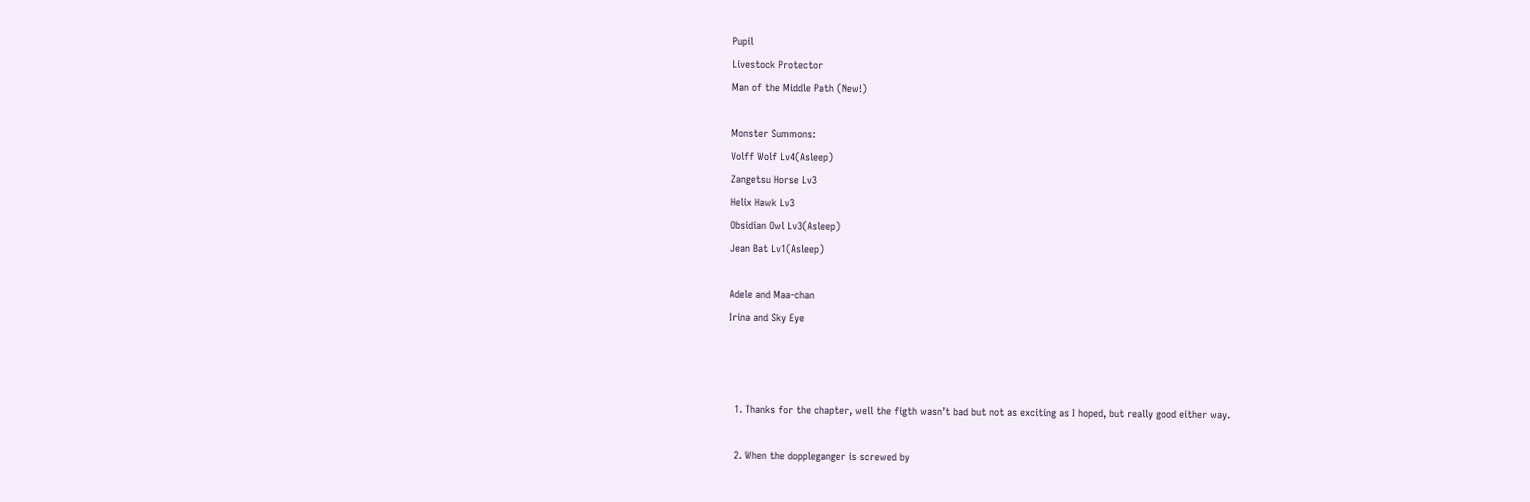Pupil
Livestock Protector
Man of the Middle Path (New!)

Monster Summons:
Volff Wolf Lv4(Asleep)
Zangetsu Horse Lv3
Helix Hawk Lv3
Obsidian Owl Lv3(Asleep)
Jean Bat Lv1(Asleep)

Adele and Maa-chan
Irina and Sky Eye



  1. Thanks for the chapter, well the figth wasn’t bad but not as exciting as I hoped, but really good either way.

  2. When the doppleganger is screwed by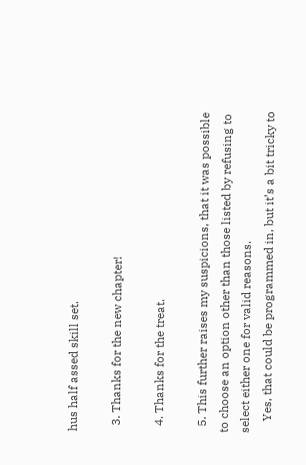hus half assed skill set.

  3. Thanks for the new chapter!

  4. Thanks for the treat.

  5. This further raises my suspicions, that it was possible to choose an option other than those listed by refusing to select either one for valid reasons.
    Yes, that could be programmed in, but it’s a bit tricky to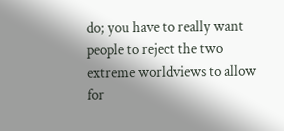do; you have to really want people to reject the two extreme worldviews to allow for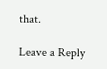that.

Leave a Reply